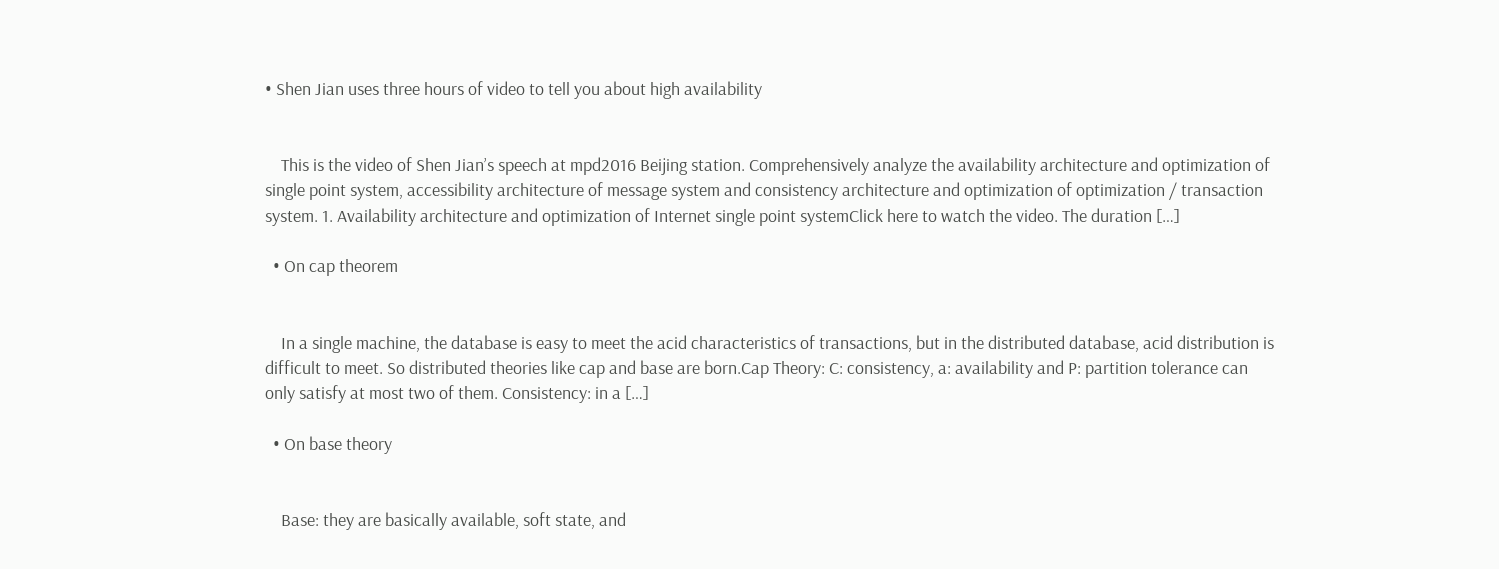• Shen Jian uses three hours of video to tell you about high availability


    This is the video of Shen Jian’s speech at mpd2016 Beijing station. Comprehensively analyze the availability architecture and optimization of single point system, accessibility architecture of message system and consistency architecture and optimization of optimization / transaction system. 1. Availability architecture and optimization of Internet single point systemClick here to watch the video. The duration […]

  • On cap theorem


    In a single machine, the database is easy to meet the acid characteristics of transactions, but in the distributed database, acid distribution is difficult to meet. So distributed theories like cap and base are born.Cap Theory: C: consistency, a: availability and P: partition tolerance can only satisfy at most two of them. Consistency: in a […]

  • On base theory


    Base: they are basically available, soft state, and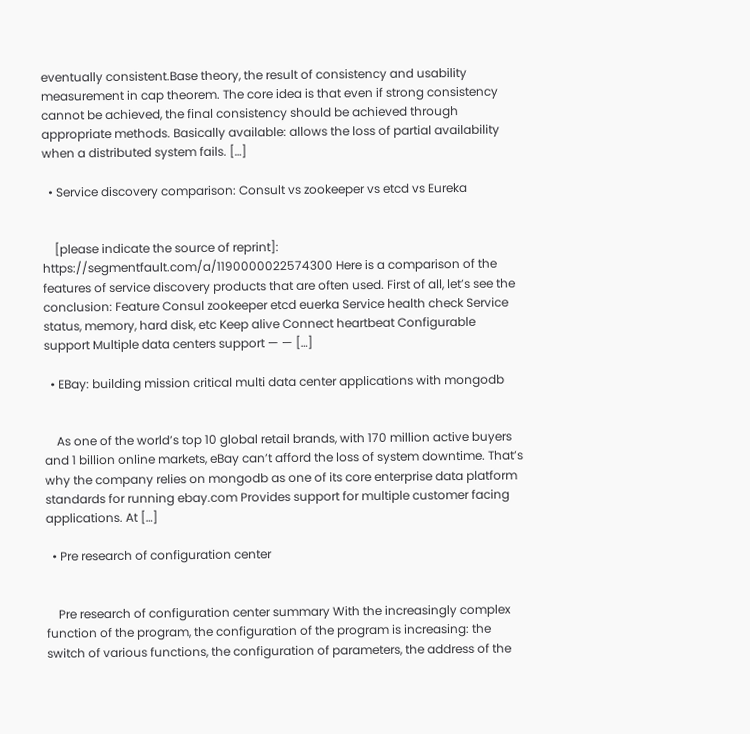eventually consistent.Base theory, the result of consistency and usability measurement in cap theorem. The core idea is that even if strong consistency cannot be achieved, the final consistency should be achieved through appropriate methods. Basically available: allows the loss of partial availability when a distributed system fails. […]

  • Service discovery comparison: Consult vs zookeeper vs etcd vs Eureka


    [please indicate the source of reprint]: https://segmentfault.com/a/1190000022574300 Here is a comparison of the features of service discovery products that are often used. First of all, let’s see the conclusion: Feature Consul zookeeper etcd euerka Service health check Service status, memory, hard disk, etc Keep alive Connect heartbeat Configurable support Multiple data centers support — — […]

  • EBay: building mission critical multi data center applications with mongodb


    As one of the world’s top 10 global retail brands, with 170 million active buyers and 1 billion online markets, eBay can’t afford the loss of system downtime. That’s why the company relies on mongodb as one of its core enterprise data platform standards for running ebay.com Provides support for multiple customer facing applications. At […]

  • Pre research of configuration center


    Pre research of configuration center summary With the increasingly complex function of the program, the configuration of the program is increasing: the switch of various functions, the configuration of parameters, the address of the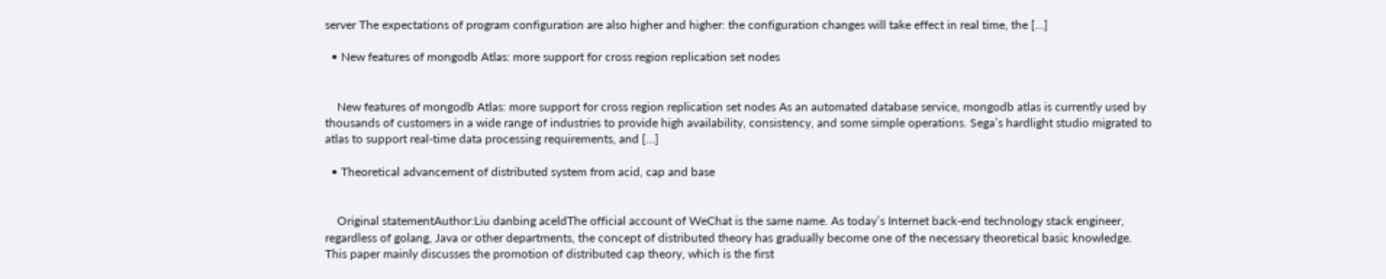server The expectations of program configuration are also higher and higher: the configuration changes will take effect in real time, the […]

  • New features of mongodb Atlas: more support for cross region replication set nodes


    New features of mongodb Atlas: more support for cross region replication set nodes As an automated database service, mongodb atlas is currently used by thousands of customers in a wide range of industries to provide high availability, consistency, and some simple operations. Sega’s hardlight studio migrated to atlas to support real-time data processing requirements, and […]

  • Theoretical advancement of distributed system from acid, cap and base


    Original statementAuthor:Liu danbing aceldThe official account of WeChat is the same name. As today’s Internet back-end technology stack engineer, regardless of golang, Java or other departments, the concept of distributed theory has gradually become one of the necessary theoretical basic knowledge. This paper mainly discusses the promotion of distributed cap theory, which is the first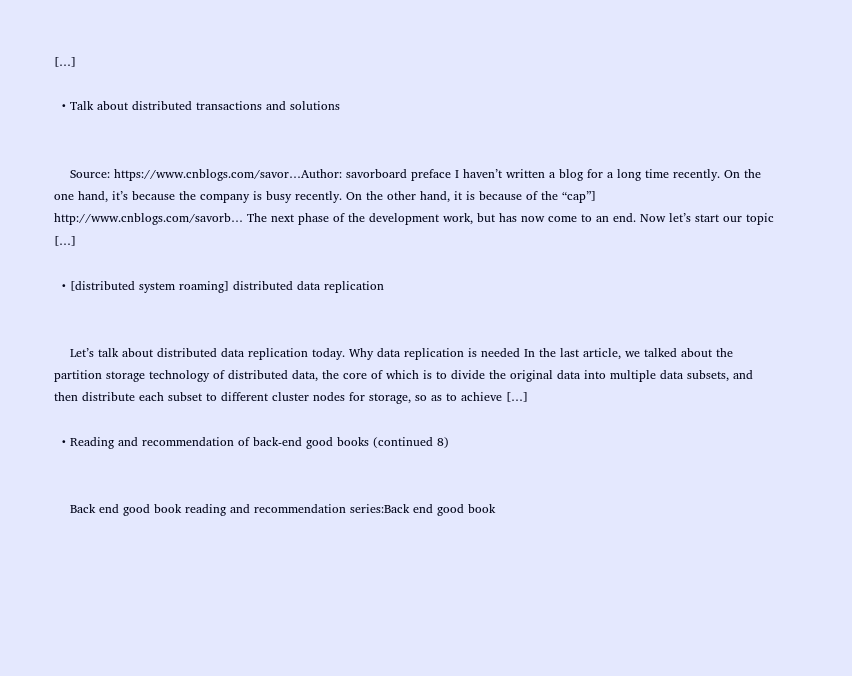[…]

  • Talk about distributed transactions and solutions


    Source: https://www.cnblogs.com/savor…Author: savorboard preface I haven’t written a blog for a long time recently. On the one hand, it’s because the company is busy recently. On the other hand, it is because of the “cap”] http://www.cnblogs.com/savorb… The next phase of the development work, but has now come to an end. Now let’s start our topic […]

  • [distributed system roaming] distributed data replication


    Let’s talk about distributed data replication today. Why data replication is needed In the last article, we talked about the partition storage technology of distributed data, the core of which is to divide the original data into multiple data subsets, and then distribute each subset to different cluster nodes for storage, so as to achieve […]

  • Reading and recommendation of back-end good books (continued 8)


    Back end good book reading and recommendation series:Back end good book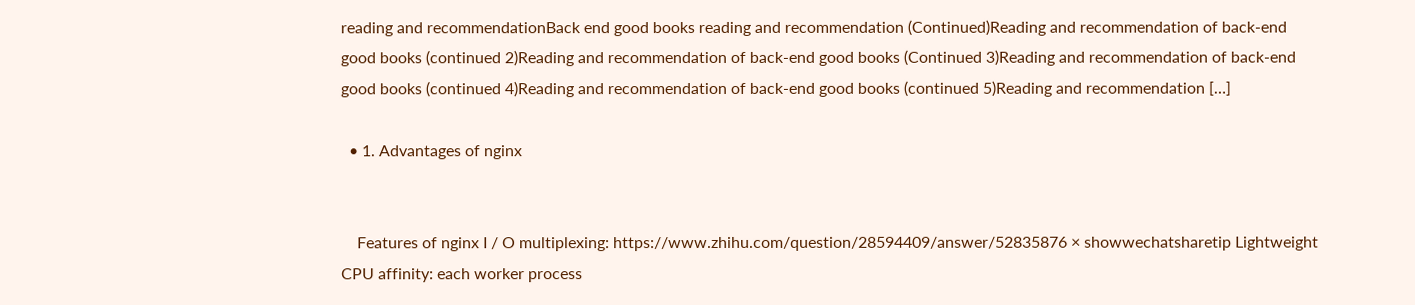reading and recommendationBack end good books reading and recommendation (Continued)Reading and recommendation of back-end good books (continued 2)Reading and recommendation of back-end good books (Continued 3)Reading and recommendation of back-end good books (continued 4)Reading and recommendation of back-end good books (continued 5)Reading and recommendation […]

  • 1. Advantages of nginx


    Features of nginx I / O multiplexing: https://www.zhihu.com/question/28594409/answer/52835876 × showwechatsharetip Lightweight CPU affinity: each worker process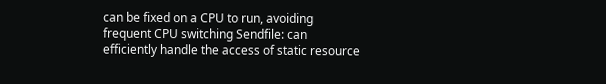can be fixed on a CPU to run, avoiding frequent CPU switching Sendfile: can efficiently handle the access of static resource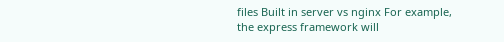files Built in server vs nginx For example, the express framework will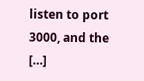listen to port 3000, and the […]